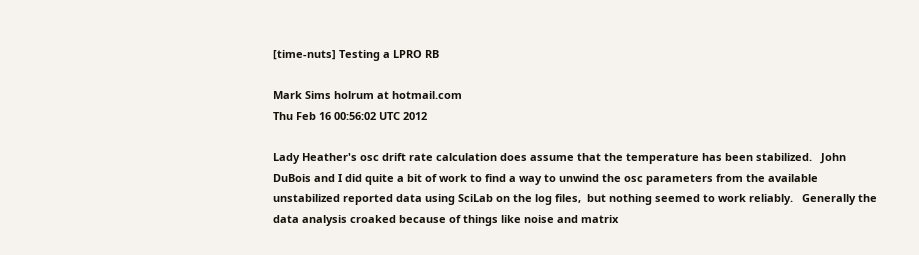[time-nuts] Testing a LPRO RB

Mark Sims holrum at hotmail.com
Thu Feb 16 00:56:02 UTC 2012

Lady Heather's osc drift rate calculation does assume that the temperature has been stabilized.   John DuBois and I did quite a bit of work to find a way to unwind the osc parameters from the available unstabilized reported data using SciLab on the log files,  but nothing seemed to work reliably.   Generally the data analysis croaked because of things like noise and matrix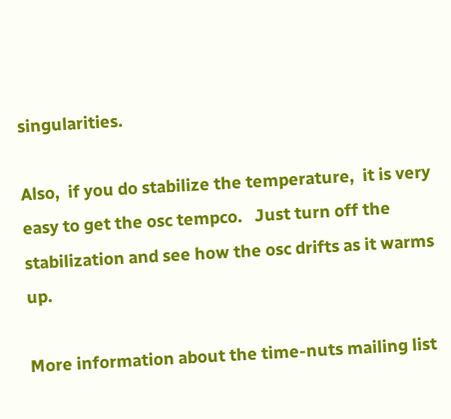singularities.

Also,  if you do stabilize the temperature,  it is very easy to get the osc tempco.   Just turn off the stabilization and see how the osc drifts as it warms up.

More information about the time-nuts mailing list